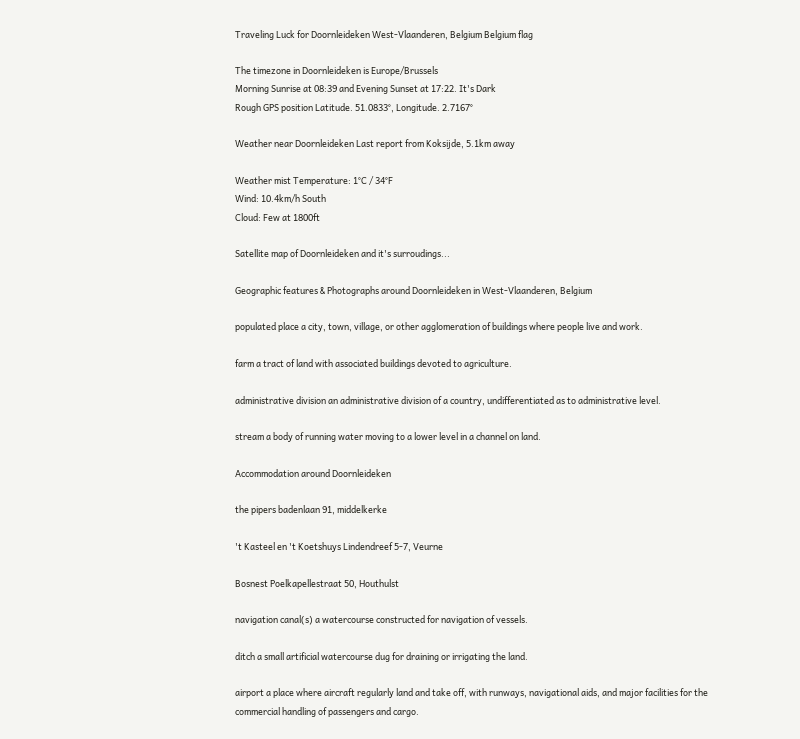Traveling Luck for Doornleideken West-Vlaanderen, Belgium Belgium flag

The timezone in Doornleideken is Europe/Brussels
Morning Sunrise at 08:39 and Evening Sunset at 17:22. It's Dark
Rough GPS position Latitude. 51.0833°, Longitude. 2.7167°

Weather near Doornleideken Last report from Koksijde, 5.1km away

Weather mist Temperature: 1°C / 34°F
Wind: 10.4km/h South
Cloud: Few at 1800ft

Satellite map of Doornleideken and it's surroudings...

Geographic features & Photographs around Doornleideken in West-Vlaanderen, Belgium

populated place a city, town, village, or other agglomeration of buildings where people live and work.

farm a tract of land with associated buildings devoted to agriculture.

administrative division an administrative division of a country, undifferentiated as to administrative level.

stream a body of running water moving to a lower level in a channel on land.

Accommodation around Doornleideken

the pipers badenlaan 91, middelkerke

't Kasteel en 't Koetshuys Lindendreef 5-7, Veurne

Bosnest Poelkapellestraat 50, Houthulst

navigation canal(s) a watercourse constructed for navigation of vessels.

ditch a small artificial watercourse dug for draining or irrigating the land.

airport a place where aircraft regularly land and take off, with runways, navigational aids, and major facilities for the commercial handling of passengers and cargo.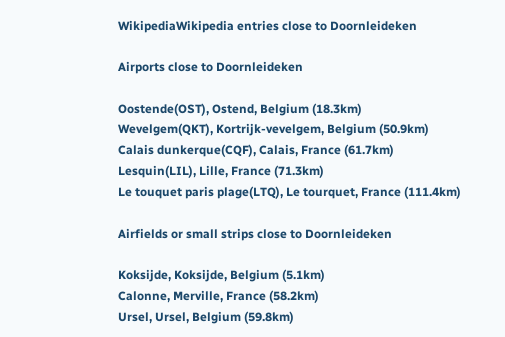WikipediaWikipedia entries close to Doornleideken

Airports close to Doornleideken

Oostende(OST), Ostend, Belgium (18.3km)
Wevelgem(QKT), Kortrijk-vevelgem, Belgium (50.9km)
Calais dunkerque(CQF), Calais, France (61.7km)
Lesquin(LIL), Lille, France (71.3km)
Le touquet paris plage(LTQ), Le tourquet, France (111.4km)

Airfields or small strips close to Doornleideken

Koksijde, Koksijde, Belgium (5.1km)
Calonne, Merville, France (58.2km)
Ursel, Ursel, Belgium (59.8km)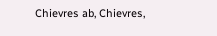Chievres ab, Chievres,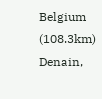Belgium (108.3km)
Denain,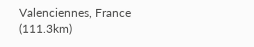Valenciennes, France (111.3km)